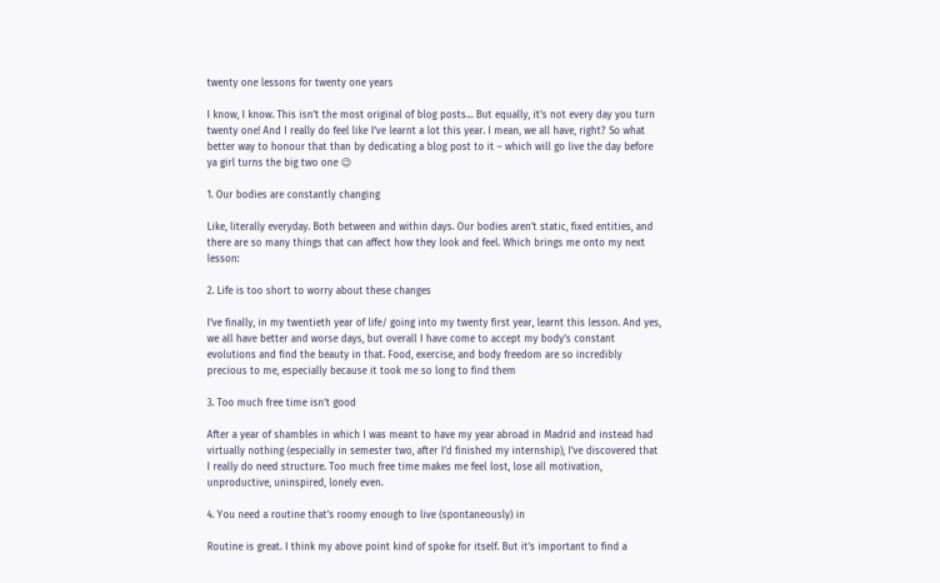twenty one lessons for twenty one years

I know, I know. This isn’t the most original of blog posts… But equally, it’s not every day you turn twenty one! And I really do feel like I’ve learnt a lot this year. I mean, we all have, right? So what better way to honour that than by dedicating a blog post to it – which will go live the day before ya girl turns the big two one 😉

1. Our bodies are constantly changing

Like, literally everyday. Both between and within days. Our bodies aren’t static, fixed entities, and there are so many things that can affect how they look and feel. Which brings me onto my next lesson:

2. Life is too short to worry about these changes

I’ve finally, in my twentieth year of life/ going into my twenty first year, learnt this lesson. And yes, we all have better and worse days, but overall I have come to accept my body’s constant evolutions and find the beauty in that. Food, exercise, and body freedom are so incredibly precious to me, especially because it took me so long to find them

3. Too much free time isn’t good

After a year of shambles in which I was meant to have my year abroad in Madrid and instead had virtually nothing (especially in semester two, after I’d finished my internship), I’ve discovered that I really do need structure. Too much free time makes me feel lost, lose all motivation, unproductive, uninspired, lonely even.

4. You need a routine that’s roomy enough to live (spontaneously) in

Routine is great. I think my above point kind of spoke for itself. But it’s important to find a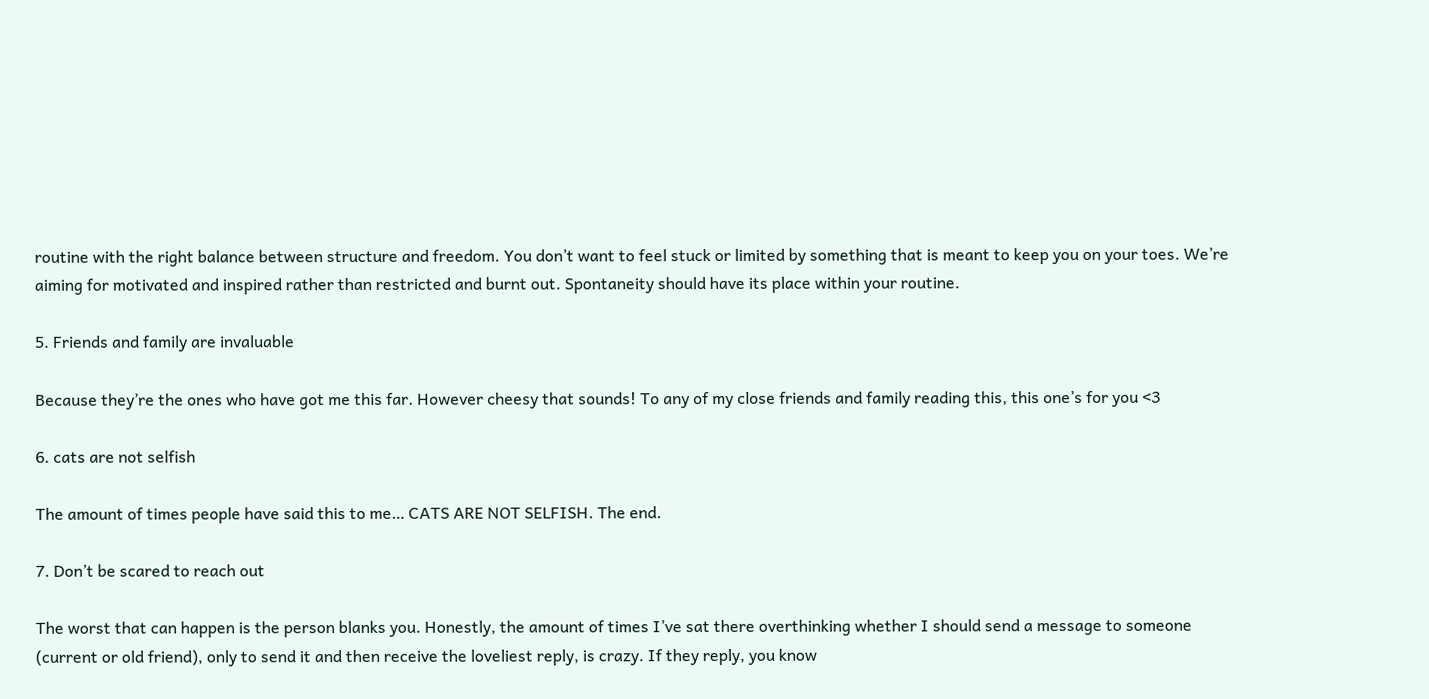routine with the right balance between structure and freedom. You don’t want to feel stuck or limited by something that is meant to keep you on your toes. We’re aiming for motivated and inspired rather than restricted and burnt out. Spontaneity should have its place within your routine.

5. Friends and family are invaluable

Because they’re the ones who have got me this far. However cheesy that sounds! To any of my close friends and family reading this, this one’s for you <3

6. cats are not selfish

The amount of times people have said this to me… CATS ARE NOT SELFISH. The end.

7. Don’t be scared to reach out

The worst that can happen is the person blanks you. Honestly, the amount of times I’ve sat there overthinking whether I should send a message to someone (current or old friend), only to send it and then receive the loveliest reply, is crazy. If they reply, you know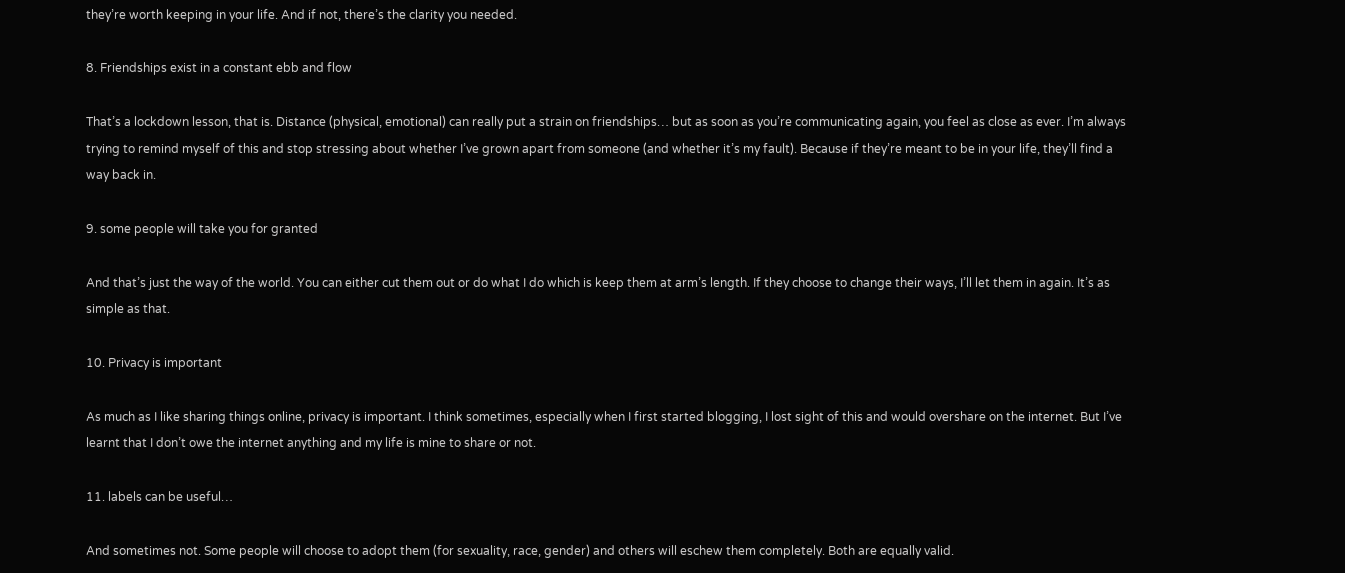they’re worth keeping in your life. And if not, there’s the clarity you needed.

8. Friendships exist in a constant ebb and flow

That’s a lockdown lesson, that is. Distance (physical, emotional) can really put a strain on friendships… but as soon as you’re communicating again, you feel as close as ever. I’m always trying to remind myself of this and stop stressing about whether I’ve grown apart from someone (and whether it’s my fault). Because if they’re meant to be in your life, they’ll find a way back in.

9. some people will take you for granted

And that’s just the way of the world. You can either cut them out or do what I do which is keep them at arm’s length. If they choose to change their ways, I’ll let them in again. It’s as simple as that.

10. Privacy is important

As much as I like sharing things online, privacy is important. I think sometimes, especially when I first started blogging, I lost sight of this and would overshare on the internet. But I’ve learnt that I don’t owe the internet anything and my life is mine to share or not.

11. labels can be useful…

And sometimes not. Some people will choose to adopt them (for sexuality, race, gender) and others will eschew them completely. Both are equally valid.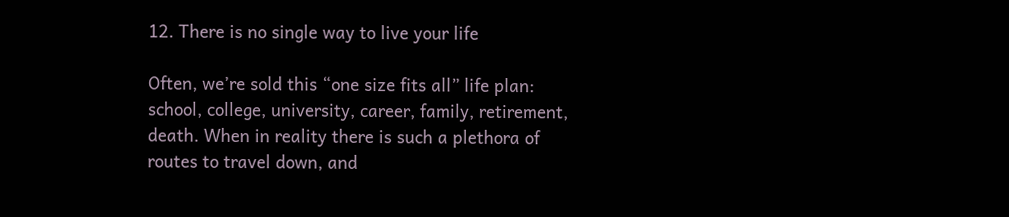12. There is no single way to live your life

Often, we’re sold this “one size fits all” life plan: school, college, university, career, family, retirement, death. When in reality there is such a plethora of routes to travel down, and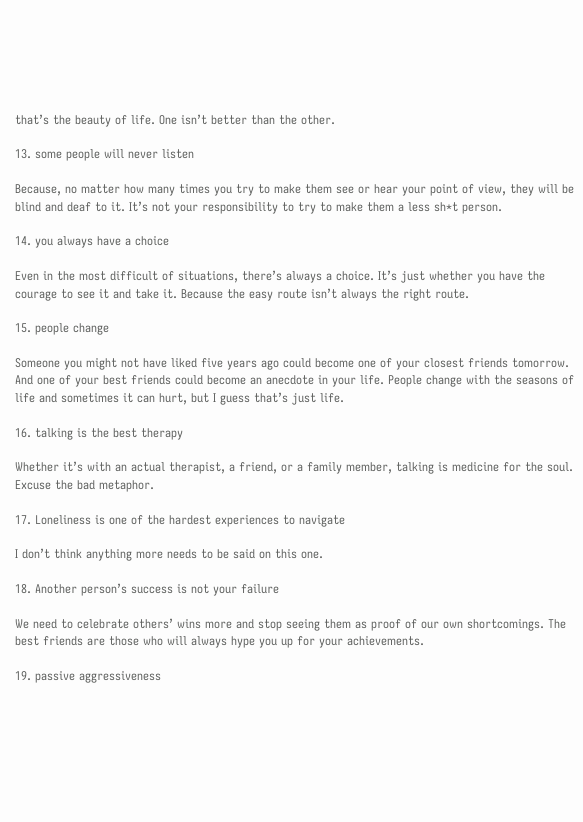that’s the beauty of life. One isn’t better than the other.

13. some people will never listen

Because, no matter how many times you try to make them see or hear your point of view, they will be blind and deaf to it. It’s not your responsibility to try to make them a less sh*t person.

14. you always have a choice

Even in the most difficult of situations, there’s always a choice. It’s just whether you have the courage to see it and take it. Because the easy route isn’t always the right route.

15. people change

Someone you might not have liked five years ago could become one of your closest friends tomorrow. And one of your best friends could become an anecdote in your life. People change with the seasons of life and sometimes it can hurt, but I guess that’s just life.

16. talking is the best therapy

Whether it’s with an actual therapist, a friend, or a family member, talking is medicine for the soul. Excuse the bad metaphor.

17. Loneliness is one of the hardest experiences to navigate

I don’t think anything more needs to be said on this one.

18. Another person’s success is not your failure

We need to celebrate others’ wins more and stop seeing them as proof of our own shortcomings. The best friends are those who will always hype you up for your achievements.

19. passive aggressiveness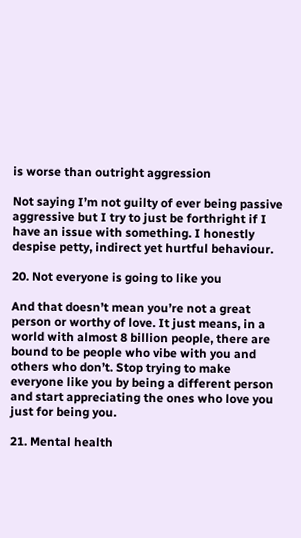is worse than outright aggression

Not saying I’m not guilty of ever being passive aggressive but I try to just be forthright if I have an issue with something. I honestly despise petty, indirect yet hurtful behaviour.

20. Not everyone is going to like you

And that doesn’t mean you’re not a great person or worthy of love. It just means, in a world with almost 8 billion people, there are bound to be people who vibe with you and others who don’t. Stop trying to make everyone like you by being a different person and start appreciating the ones who love you just for being you.

21. Mental health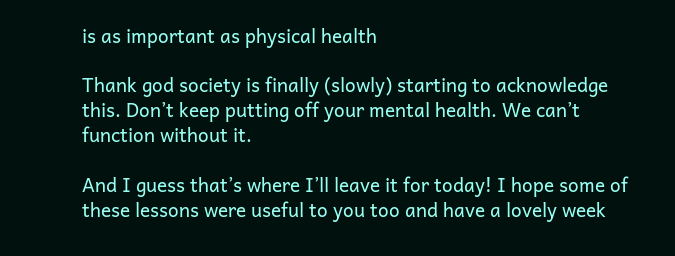is as important as physical health

Thank god society is finally (slowly) starting to acknowledge this. Don’t keep putting off your mental health. We can’t function without it.

And I guess that’s where I’ll leave it for today! I hope some of these lessons were useful to you too and have a lovely week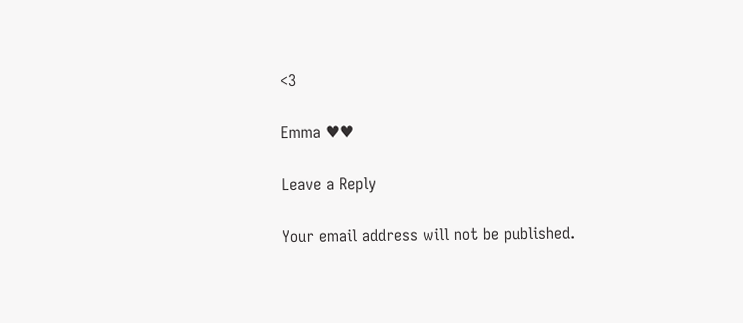<3

Emma ♥♥

Leave a Reply

Your email address will not be published.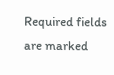Required fields are marked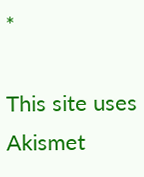*

This site uses Akismet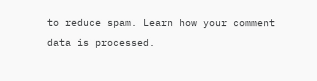to reduce spam. Learn how your comment data is processed.